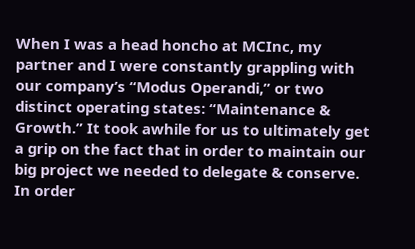When I was a head honcho at MCInc, my partner and I were constantly grappling with our company’s “Modus Operandi,” or two distinct operating states: “Maintenance & Growth.” It took awhile for us to ultimately get a grip on the fact that in order to maintain our big project we needed to delegate & conserve. In order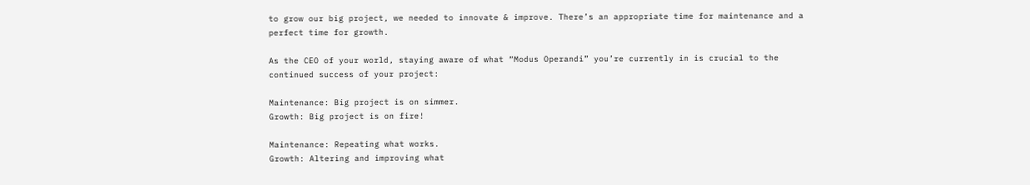to grow our big project, we needed to innovate & improve. There’s an appropriate time for maintenance and a perfect time for growth.

As the CEO of your world, staying aware of what “Modus Operandi” you’re currently in is crucial to the continued success of your project:

Maintenance: Big project is on simmer.
Growth: Big project is on fire!

Maintenance: Repeating what works.
Growth: Altering and improving what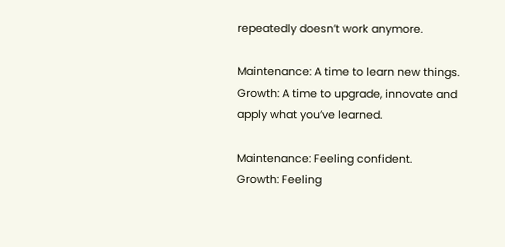repeatedly doesn’t work anymore.

Maintenance: A time to learn new things.
Growth: A time to upgrade, innovate and apply what you’ve learned.

Maintenance: Feeling confident.
Growth: Feeling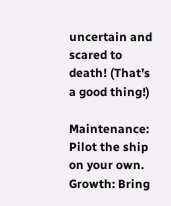uncertain and scared to death! (That’s a good thing!)

Maintenance: Pilot the ship on your own.
Growth: Bring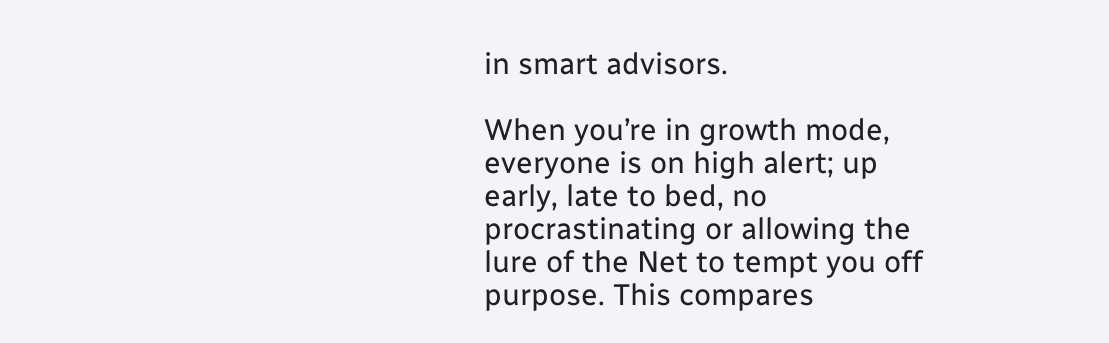in smart advisors.

When you’re in growth mode, everyone is on high alert; up early, late to bed, no procrastinating or allowing the lure of the Net to tempt you off purpose. This compares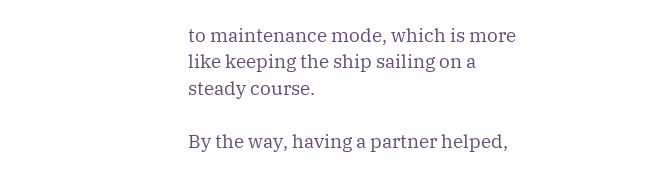to maintenance mode, which is more like keeping the ship sailing on a steady course.

By the way, having a partner helped,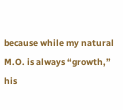because while my natural M.O. is always “growth,” his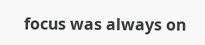focus was always on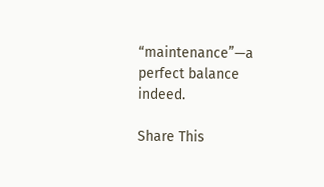“maintenance”—a perfect balance indeed.

Share This